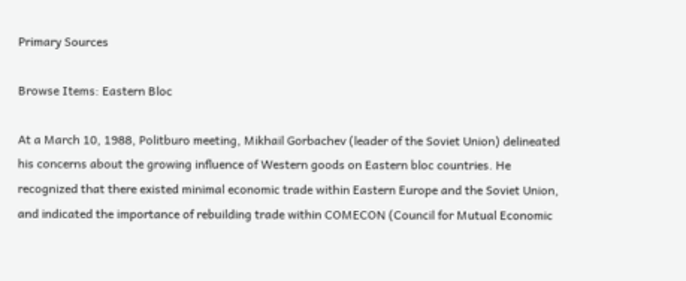Primary Sources

Browse Items: Eastern Bloc

At a March 10, 1988, Politburo meeting, Mikhail Gorbachev (leader of the Soviet Union) delineated his concerns about the growing influence of Western goods on Eastern bloc countries. He recognized that there existed minimal economic trade within Eastern Europe and the Soviet Union, and indicated the importance of rebuilding trade within COMECON (Council for Mutual Economic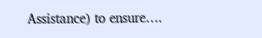Assistance) to ensure….